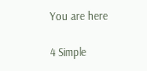You are here

4 Simple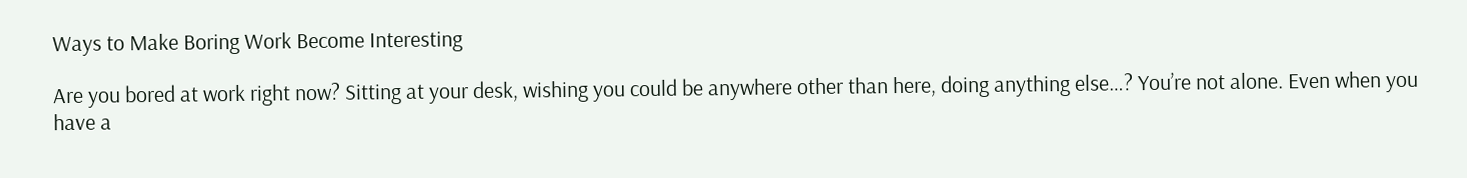Ways to Make Boring Work Become Interesting

Are you bored at work right now? Sitting at your desk, wishing you could be anywhere other than here, doing anything else…? You’re not alone. Even when you have a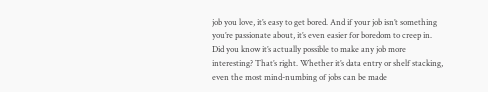job you love, it’s easy to get bored. And if your job isn’t something you’re passionate about, it’s even easier for boredom to creep in. Did you know it’s actually possible to make any job more interesting? That’s right. Whether it’s data entry or shelf stacking, even the most mind-numbing of jobs can be made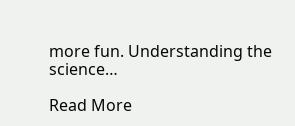more fun. Understanding the science…

Read More